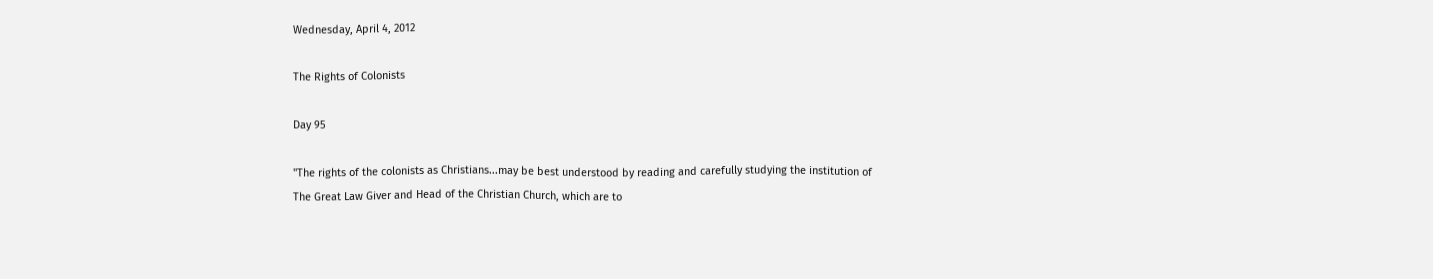Wednesday, April 4, 2012

The Rights of Colonists

Day 95

"The rights of the colonists as Christians...may be best understood by reading and carefully studying the institution of The Great Law Giver and Head of the Christian Church, which are to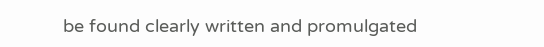be found clearly written and promulgated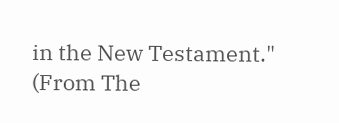in the New Testament."
(From The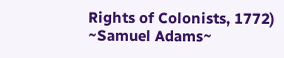Rights of Colonists, 1772)
~Samuel Adams~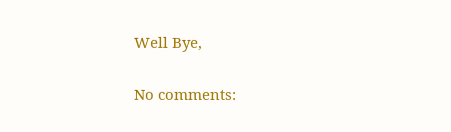Well Bye,

No comments: